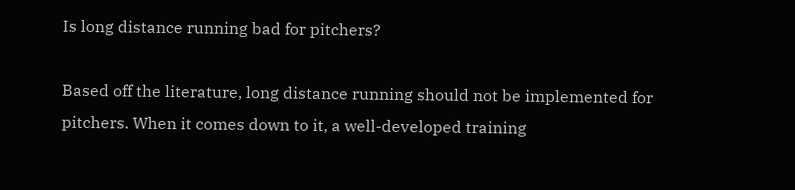Is long distance running bad for pitchers?

Based off the literature, long distance running should not be implemented for pitchers. When it comes down to it, a well-developed training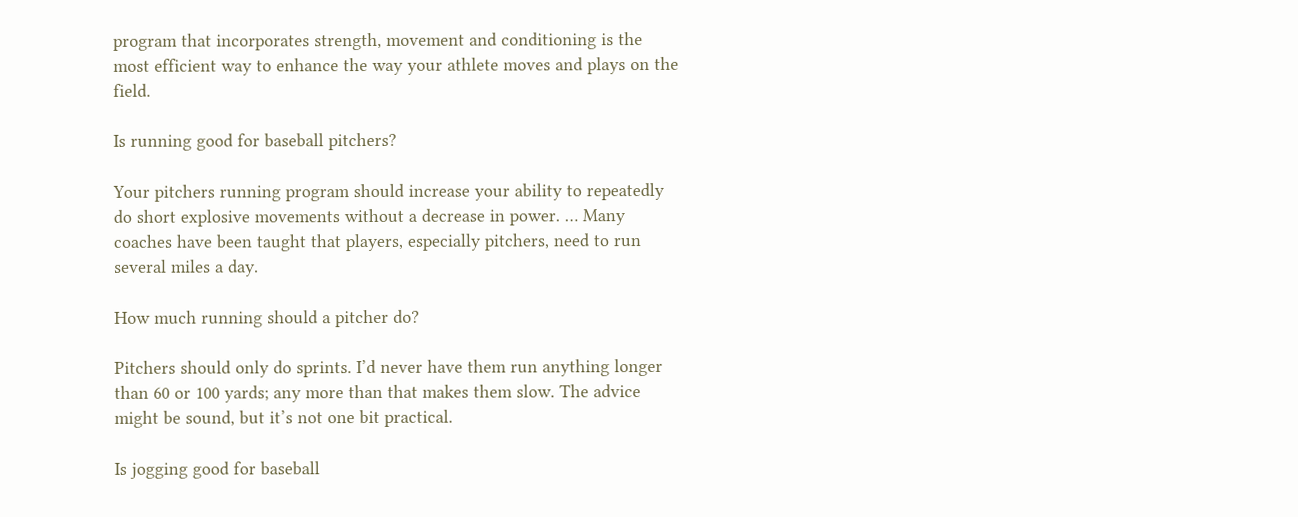program that incorporates strength, movement and conditioning is the most efficient way to enhance the way your athlete moves and plays on the field.

Is running good for baseball pitchers?

Your pitchers running program should increase your ability to repeatedly do short explosive movements without a decrease in power. … Many coaches have been taught that players, especially pitchers, need to run several miles a day.

How much running should a pitcher do?

Pitchers should only do sprints. I’d never have them run anything longer than 60 or 100 yards; any more than that makes them slow. The advice might be sound, but it’s not one bit practical.

Is jogging good for baseball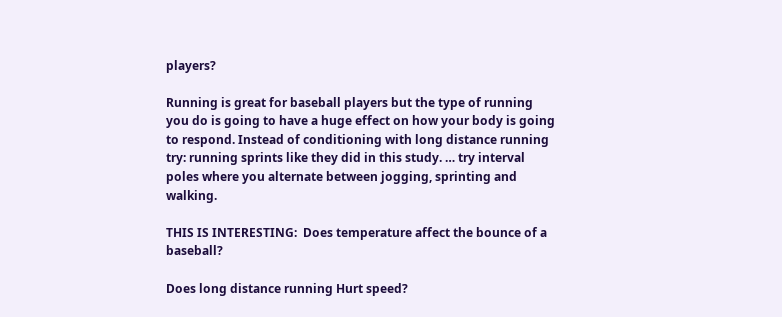players?

Running is great for baseball players but the type of running you do is going to have a huge effect on how your body is going to respond. Instead of conditioning with long distance running try: running sprints like they did in this study. … try interval poles where you alternate between jogging, sprinting and walking.

THIS IS INTERESTING:  Does temperature affect the bounce of a baseball?

Does long distance running Hurt speed?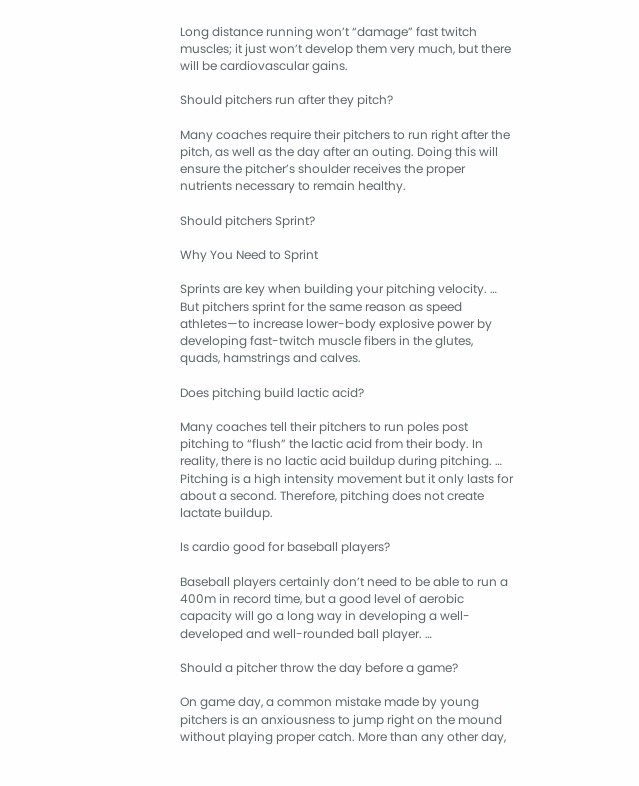Long distance running won’t “damage” fast twitch muscles; it just won’t develop them very much, but there will be cardiovascular gains.

Should pitchers run after they pitch?

Many coaches require their pitchers to run right after the pitch, as well as the day after an outing. Doing this will ensure the pitcher’s shoulder receives the proper nutrients necessary to remain healthy.

Should pitchers Sprint?

Why You Need to Sprint

Sprints are key when building your pitching velocity. … But pitchers sprint for the same reason as speed athletes—to increase lower-body explosive power by developing fast-twitch muscle fibers in the glutes, quads, hamstrings and calves.

Does pitching build lactic acid?

Many coaches tell their pitchers to run poles post pitching to “flush” the lactic acid from their body. In reality, there is no lactic acid buildup during pitching. … Pitching is a high intensity movement but it only lasts for about a second. Therefore, pitching does not create lactate buildup.

Is cardio good for baseball players?

Baseball players certainly don’t need to be able to run a 400m in record time, but a good level of aerobic capacity will go a long way in developing a well-developed and well-rounded ball player. …

Should a pitcher throw the day before a game?

On game day, a common mistake made by young pitchers is an anxiousness to jump right on the mound without playing proper catch. More than any other day,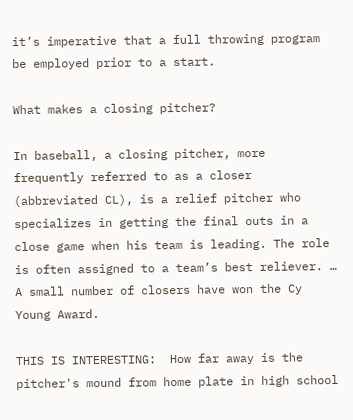it’s imperative that a full throwing program be employed prior to a start.

What makes a closing pitcher?

In baseball, a closing pitcher, more frequently referred to as a closer (abbreviated CL), is a relief pitcher who specializes in getting the final outs in a close game when his team is leading. The role is often assigned to a team’s best reliever. … A small number of closers have won the Cy Young Award.

THIS IS INTERESTING:  How far away is the pitcher's mound from home plate in high school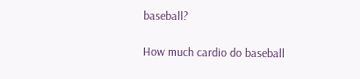baseball?

How much cardio do baseball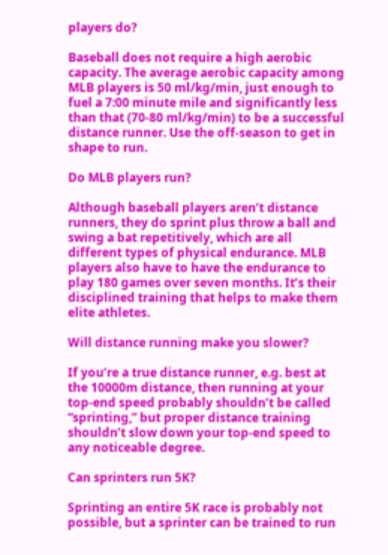players do?

Baseball does not require a high aerobic capacity. The average aerobic capacity among MLB players is 50 ml/kg/min, just enough to fuel a 7:00 minute mile and significantly less than that (70-80 ml/kg/min) to be a successful distance runner. Use the off-season to get in shape to run.

Do MLB players run?

Although baseball players aren’t distance runners, they do sprint plus throw a ball and swing a bat repetitively, which are all different types of physical endurance. MLB players also have to have the endurance to play 180 games over seven months. It’s their disciplined training that helps to make them elite athletes.

Will distance running make you slower?

If you’re a true distance runner, e.g. best at the 10000m distance, then running at your top-end speed probably shouldn’t be called “sprinting,” but proper distance training shouldn’t slow down your top-end speed to any noticeable degree.

Can sprinters run 5K?

Sprinting an entire 5K race is probably not possible, but a sprinter can be trained to run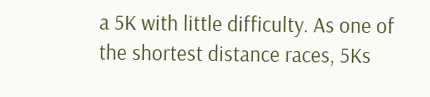a 5K with little difficulty. As one of the shortest distance races, 5Ks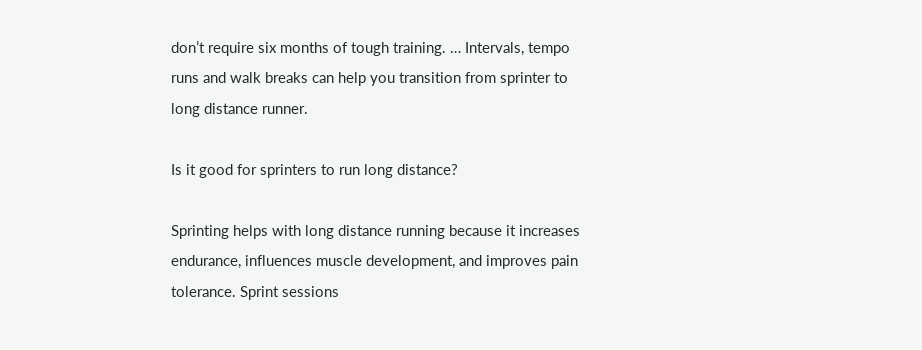don’t require six months of tough training. … Intervals, tempo runs and walk breaks can help you transition from sprinter to long distance runner.

Is it good for sprinters to run long distance?

Sprinting helps with long distance running because it increases endurance, influences muscle development, and improves pain tolerance. Sprint sessions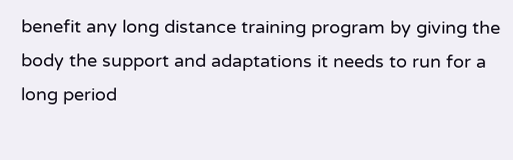benefit any long distance training program by giving the body the support and adaptations it needs to run for a long period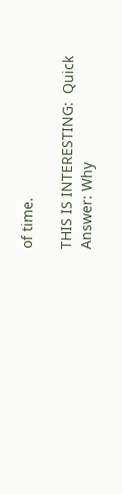of time.

THIS IS INTERESTING:  Quick Answer: Why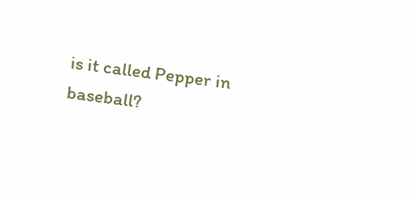is it called Pepper in baseball?